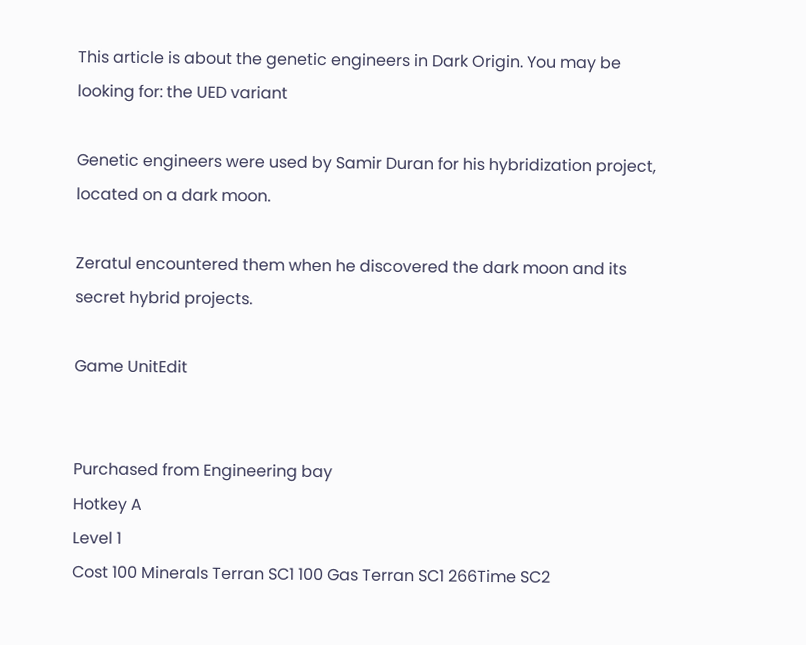This article is about the genetic engineers in Dark Origin. You may be looking for: the UED variant

Genetic engineers were used by Samir Duran for his hybridization project, located on a dark moon.

Zeratul encountered them when he discovered the dark moon and its secret hybrid projects.

Game UnitEdit


Purchased from Engineering bay
Hotkey A
Level 1
Cost 100 Minerals Terran SC1 100 Gas Terran SC1 266Time SC2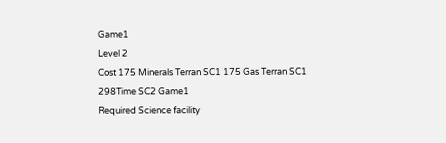Game1
Level 2
Cost 175 Minerals Terran SC1 175 Gas Terran SC1 298Time SC2 Game1
Required Science facility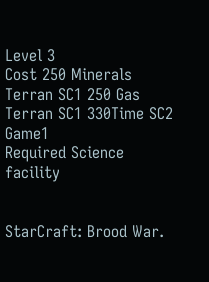Level 3
Cost 250 Minerals Terran SC1 250 Gas Terran SC1 330Time SC2 Game1
Required Science facility


StarCraft: Brood War.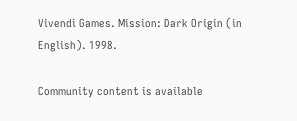Vivendi Games. Mission: Dark Origin (in English). 1998.

Community content is available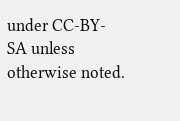under CC-BY-SA unless otherwise noted.